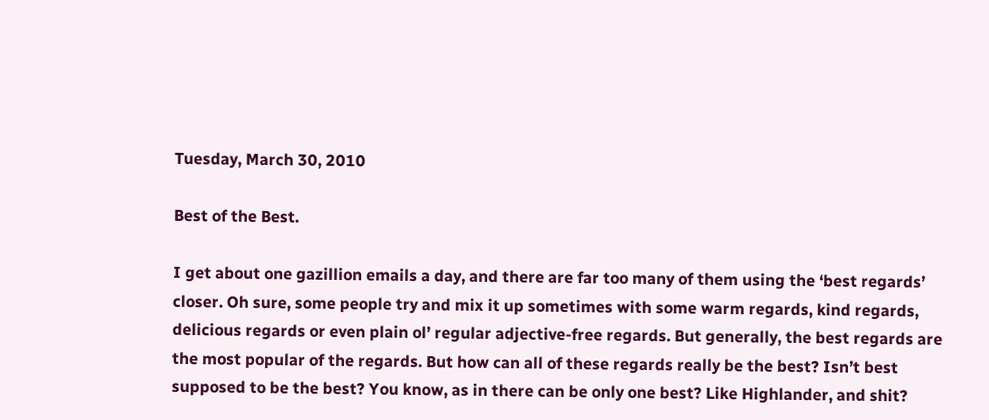Tuesday, March 30, 2010

Best of the Best.

I get about one gazillion emails a day, and there are far too many of them using the ‘best regards’ closer. Oh sure, some people try and mix it up sometimes with some warm regards, kind regards, delicious regards or even plain ol’ regular adjective-free regards. But generally, the best regards are the most popular of the regards. But how can all of these regards really be the best? Isn’t best supposed to be the best? You know, as in there can be only one best? Like Highlander, and shit?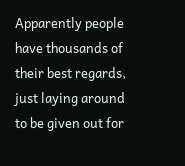Apparently people have thousands of their best regards, just laying around to be given out for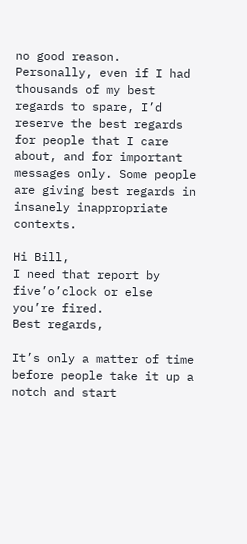no good reason. Personally, even if I had thousands of my best regards to spare, I’d reserve the best regards for people that I care about, and for important messages only. Some people are giving best regards in insanely inappropriate contexts.

Hi Bill,
I need that report by five’o’clock or else you’re fired.
Best regards,

It’s only a matter of time before people take it up a notch and start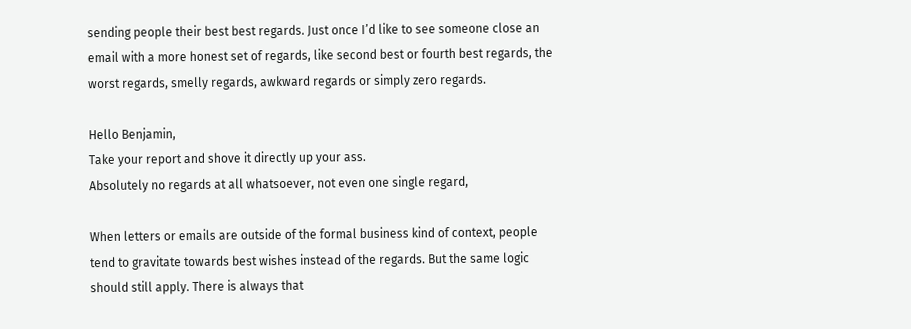sending people their best best regards. Just once I’d like to see someone close an email with a more honest set of regards, like second best or fourth best regards, the worst regards, smelly regards, awkward regards or simply zero regards.

Hello Benjamin,
Take your report and shove it directly up your ass.
Absolutely no regards at all whatsoever, not even one single regard,

When letters or emails are outside of the formal business kind of context, people tend to gravitate towards best wishes instead of the regards. But the same logic should still apply. There is always that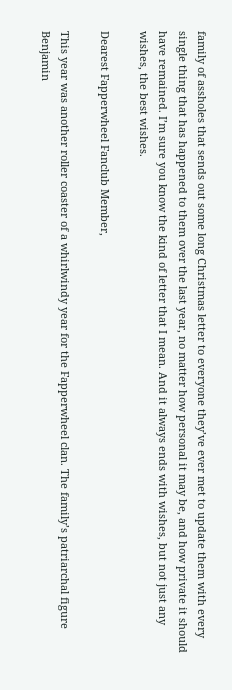family of assholes that sends out some long Christmas letter to everyone they’ve ever met to update them with every single thing that has happened to them over the last year, no matter how personal it may be, and how private it should have remained. I’m sure you know the kind of letter that I mean. And it always ends with wishes, but not just any wishes, the best wishes.

Dearest Fapperwheel Fanclub Member,

This year was another roller coaster of a whirlwindy year for the Fapperwheel clan. The family’s patriarchal figure Benjamin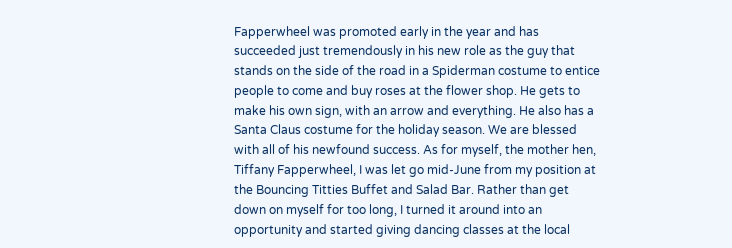Fapperwheel was promoted early in the year and has succeeded just tremendously in his new role as the guy that stands on the side of the road in a Spiderman costume to entice people to come and buy roses at the flower shop. He gets to make his own sign, with an arrow and everything. He also has a Santa Claus costume for the holiday season. We are blessed with all of his newfound success. As for myself, the mother hen, Tiffany Fapperwheel, I was let go mid-June from my position at the Bouncing Titties Buffet and Salad Bar. Rather than get down on myself for too long, I turned it around into an opportunity and started giving dancing classes at the local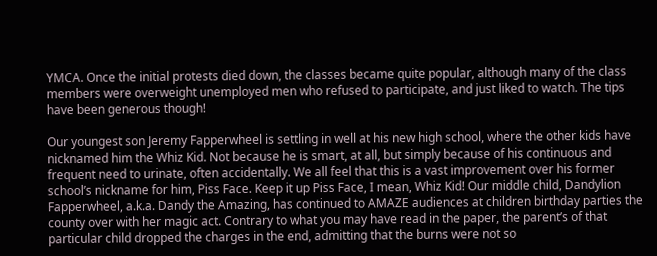YMCA. Once the initial protests died down, the classes became quite popular, although many of the class members were overweight unemployed men who refused to participate, and just liked to watch. The tips have been generous though!

Our youngest son Jeremy Fapperwheel is settling in well at his new high school, where the other kids have nicknamed him the Whiz Kid. Not because he is smart, at all, but simply because of his continuous and frequent need to urinate, often accidentally. We all feel that this is a vast improvement over his former school’s nickname for him, Piss Face. Keep it up Piss Face, I mean, Whiz Kid! Our middle child, Dandylion Fapperwheel, a.k.a. Dandy the Amazing, has continued to AMAZE audiences at children birthday parties the county over with her magic act. Contrary to what you may have read in the paper, the parent’s of that particular child dropped the charges in the end, admitting that the burns were not so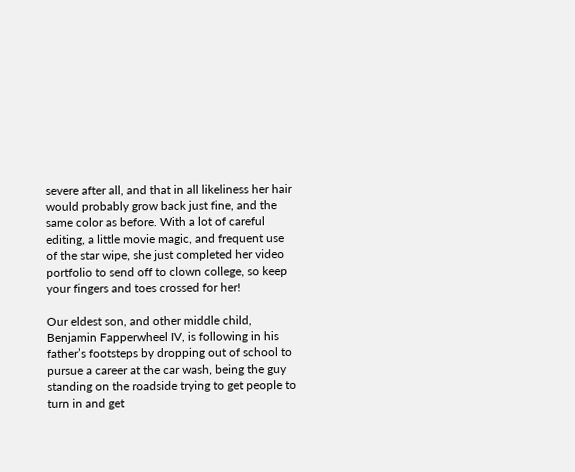severe after all, and that in all likeliness her hair would probably grow back just fine, and the same color as before. With a lot of careful editing, a little movie magic, and frequent use of the star wipe, she just completed her video portfolio to send off to clown college, so keep your fingers and toes crossed for her!

Our eldest son, and other middle child, Benjamin Fapperwheel IV, is following in his father’s footsteps by dropping out of school to pursue a career at the car wash, being the guy standing on the roadside trying to get people to turn in and get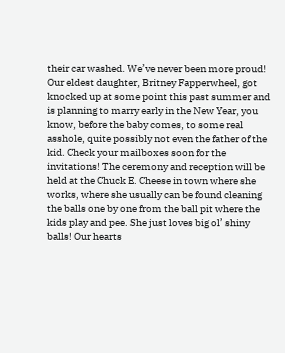their car washed. We’ve never been more proud! Our eldest daughter, Britney Fapperwheel, got knocked up at some point this past summer and is planning to marry early in the New Year, you know, before the baby comes, to some real asshole, quite possibly not even the father of the kid. Check your mailboxes soon for the invitations! The ceremony and reception will be held at the Chuck E. Cheese in town where she works, where she usually can be found cleaning the balls one by one from the ball pit where the kids play and pee. She just loves big ol’ shiny balls! Our hearts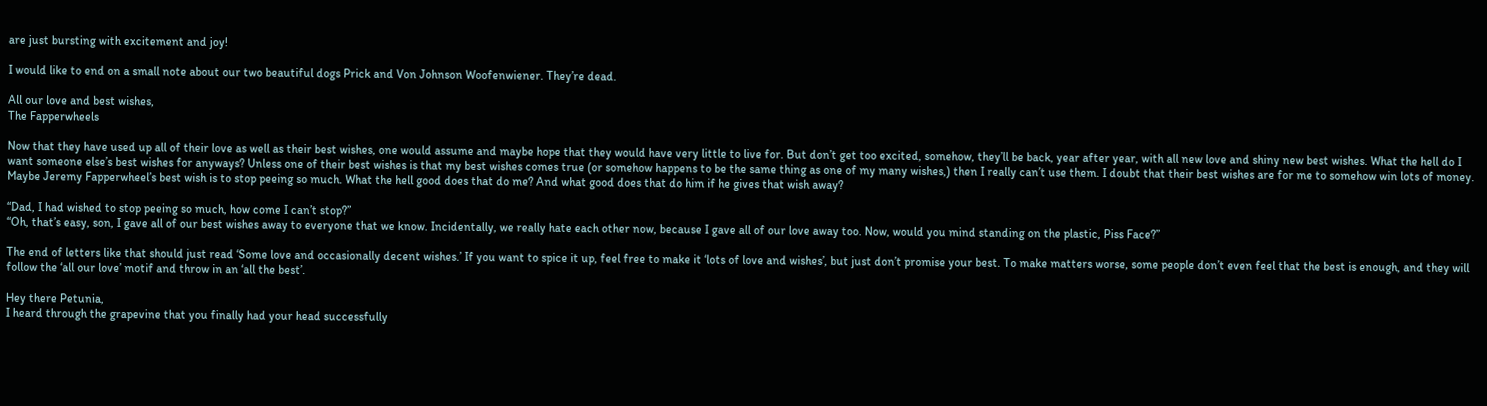are just bursting with excitement and joy!

I would like to end on a small note about our two beautiful dogs Prick and Von Johnson Woofenwiener. They’re dead.

All our love and best wishes,
The Fapperwheels

Now that they have used up all of their love as well as their best wishes, one would assume and maybe hope that they would have very little to live for. But don’t get too excited, somehow, they’ll be back, year after year, with all new love and shiny new best wishes. What the hell do I want someone else’s best wishes for anyways? Unless one of their best wishes is that my best wishes comes true (or somehow happens to be the same thing as one of my many wishes,) then I really can’t use them. I doubt that their best wishes are for me to somehow win lots of money. Maybe Jeremy Fapperwheel’s best wish is to stop peeing so much. What the hell good does that do me? And what good does that do him if he gives that wish away?

“Dad, I had wished to stop peeing so much, how come I can’t stop?”
“Oh, that’s easy, son, I gave all of our best wishes away to everyone that we know. Incidentally, we really hate each other now, because I gave all of our love away too. Now, would you mind standing on the plastic, Piss Face?”

The end of letters like that should just read ‘Some love and occasionally decent wishes.’ If you want to spice it up, feel free to make it ‘lots of love and wishes’, but just don’t promise your best. To make matters worse, some people don’t even feel that the best is enough, and they will follow the ‘all our love’ motif and throw in an ‘all the best’.

Hey there Petunia,
I heard through the grapevine that you finally had your head successfully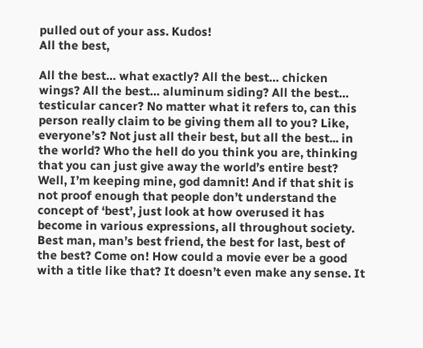pulled out of your ass. Kudos!
All the best,

All the best… what exactly? All the best… chicken wings? All the best… aluminum siding? All the best… testicular cancer? No matter what it refers to, can this person really claim to be giving them all to you? Like, everyone’s? Not just all their best, but all the best... in the world? Who the hell do you think you are, thinking that you can just give away the world’s entire best? Well, I’m keeping mine, god damnit! And if that shit is not proof enough that people don’t understand the concept of ‘best’, just look at how overused it has become in various expressions, all throughout society. Best man, man’s best friend, the best for last, best of the best? Come on! How could a movie ever be a good with a title like that? It doesn’t even make any sense. It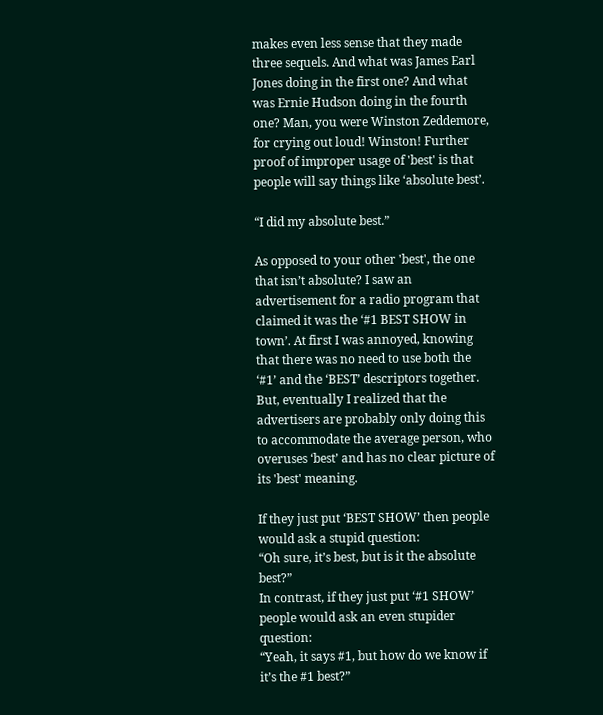makes even less sense that they made three sequels. And what was James Earl Jones doing in the first one? And what was Ernie Hudson doing in the fourth one? Man, you were Winston Zeddemore, for crying out loud! Winston! Further proof of improper usage of 'best' is that people will say things like ‘absolute best’.

“I did my absolute best.”

As opposed to your other 'best', the one that isn’t absolute? I saw an advertisement for a radio program that claimed it was the ‘#1 BEST SHOW in town’. At first I was annoyed, knowing that there was no need to use both the ‘#1’ and the ‘BEST’ descriptors together. But, eventually I realized that the advertisers are probably only doing this to accommodate the average person, who overuses ‘best’ and has no clear picture of its 'best' meaning.

If they just put ‘BEST SHOW’ then people would ask a stupid question:
“Oh sure, it’s best, but is it the absolute best?”
In contrast, if they just put ‘#1 SHOW’ people would ask an even stupider question:
“Yeah, it says #1, but how do we know if it’s the #1 best?”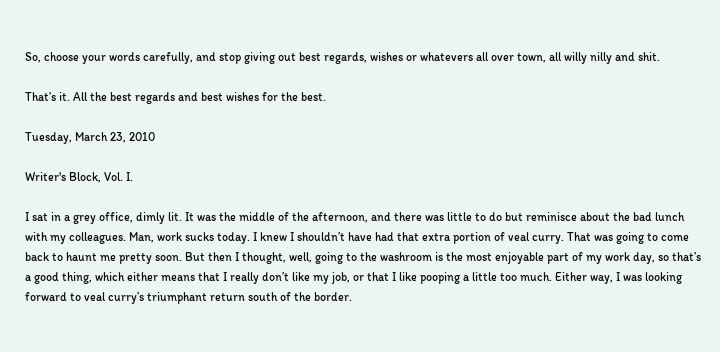So, choose your words carefully, and stop giving out best regards, wishes or whatevers all over town, all willy nilly and shit.

That’s it. All the best regards and best wishes for the best.

Tuesday, March 23, 2010

Writer's Block, Vol. I.

I sat in a grey office, dimly lit. It was the middle of the afternoon, and there was little to do but reminisce about the bad lunch with my colleagues. Man, work sucks today. I knew I shouldn’t have had that extra portion of veal curry. That was going to come back to haunt me pretty soon. But then I thought, well, going to the washroom is the most enjoyable part of my work day, so that’s a good thing, which either means that I really don’t like my job, or that I like pooping a little too much. Either way, I was looking forward to veal curry’s triumphant return south of the border.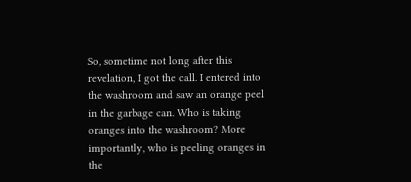So, sometime not long after this revelation, I got the call. I entered into the washroom and saw an orange peel in the garbage can. Who is taking oranges into the washroom? More importantly, who is peeling oranges in the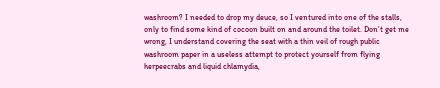washroom? I needed to drop my deuce, so I ventured into one of the stalls, only to find some kind of cocoon built on and around the toilet. Don’t get me wrong, I understand covering the seat with a thin veil of rough public washroom paper in a useless attempt to protect yourself from flying herpeecrabs and liquid chlamydia,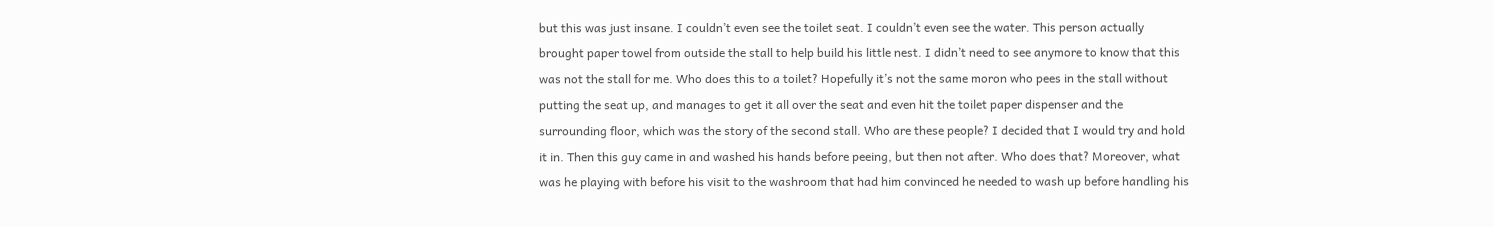but this was just insane. I couldn’t even see the toilet seat. I couldn’t even see the water. This person actually brought paper towel from outside the stall to help build his little nest. I didn’t need to see anymore to know that this was not the stall for me. Who does this to a toilet? Hopefully it’s not the same moron who pees in the stall without putting the seat up, and manages to get it all over the seat and even hit the toilet paper dispenser and the surrounding floor, which was the story of the second stall. Who are these people? I decided that I would try and hold it in. Then this guy came in and washed his hands before peeing, but then not after. Who does that? Moreover, what was he playing with before his visit to the washroom that had him convinced he needed to wash up before handling his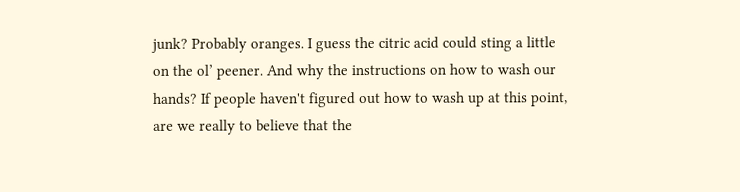junk? Probably oranges. I guess the citric acid could sting a little on the ol’ peener. And why the instructions on how to wash our hands? If people haven't figured out how to wash up at this point, are we really to believe that the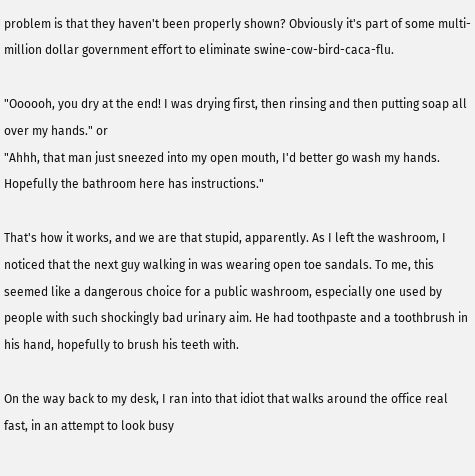problem is that they haven't been properly shown? Obviously it's part of some multi-million dollar government effort to eliminate swine-cow-bird-caca-flu.

"Oooooh, you dry at the end! I was drying first, then rinsing and then putting soap all over my hands." or
"Ahhh, that man just sneezed into my open mouth, I'd better go wash my hands. Hopefully the bathroom here has instructions."

That's how it works, and we are that stupid, apparently. As I left the washroom, I noticed that the next guy walking in was wearing open toe sandals. To me, this seemed like a dangerous choice for a public washroom, especially one used by people with such shockingly bad urinary aim. He had toothpaste and a toothbrush in his hand, hopefully to brush his teeth with.

On the way back to my desk, I ran into that idiot that walks around the office real fast, in an attempt to look busy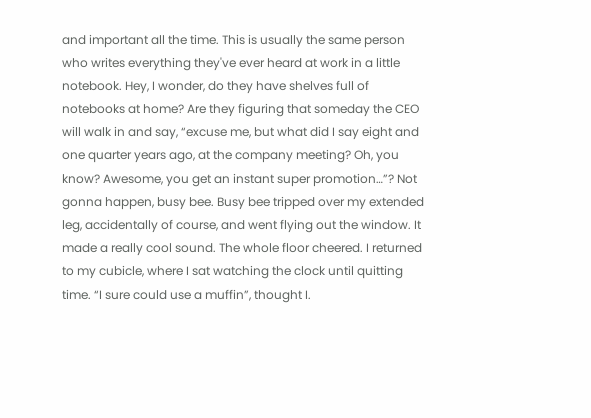and important all the time. This is usually the same person who writes everything they've ever heard at work in a little notebook. Hey, I wonder, do they have shelves full of notebooks at home? Are they figuring that someday the CEO will walk in and say, “excuse me, but what did I say eight and one quarter years ago, at the company meeting? Oh, you know? Awesome, you get an instant super promotion…”? Not gonna happen, busy bee. Busy bee tripped over my extended leg, accidentally of course, and went flying out the window. It made a really cool sound. The whole floor cheered. I returned to my cubicle, where I sat watching the clock until quitting time. “I sure could use a muffin”, thought I.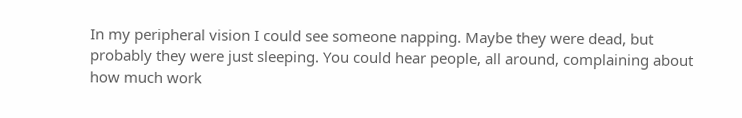In my peripheral vision I could see someone napping. Maybe they were dead, but probably they were just sleeping. You could hear people, all around, complaining about how much work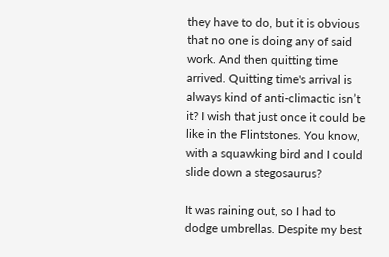they have to do, but it is obvious that no one is doing any of said work. And then quitting time arrived. Quitting time's arrival is always kind of anti-climactic isn’t it? I wish that just once it could be like in the Flintstones. You know, with a squawking bird and I could slide down a stegosaurus?

It was raining out, so I had to dodge umbrellas. Despite my best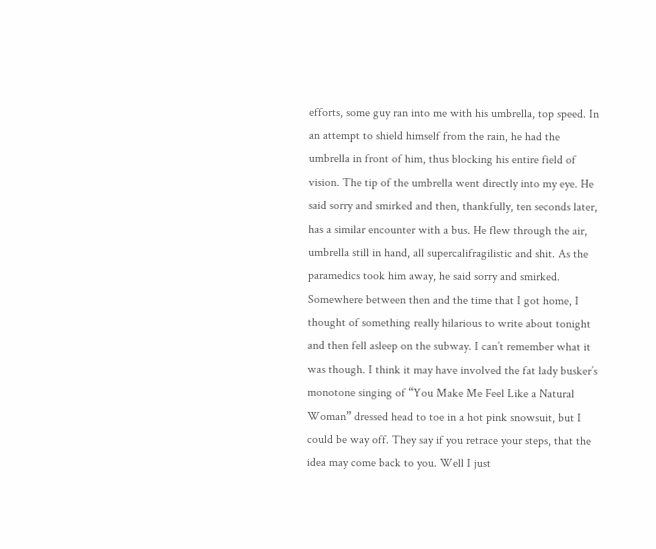efforts, some guy ran into me with his umbrella, top speed. In an attempt to shield himself from the rain, he had the umbrella in front of him, thus blocking his entire field of vision. The tip of the umbrella went directly into my eye. He said sorry and smirked and then, thankfully, ten seconds later, has a similar encounter with a bus. He flew through the air, umbrella still in hand, all supercalifragilistic and shit. As the paramedics took him away, he said sorry and smirked. Somewhere between then and the time that I got home, I thought of something really hilarious to write about tonight and then fell asleep on the subway. I can’t remember what it was though. I think it may have involved the fat lady busker’s monotone singing of “You Make Me Feel Like a Natural Woman” dressed head to toe in a hot pink snowsuit, but I could be way off. They say if you retrace your steps, that the idea may come back to you. Well I just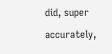did, super accurately,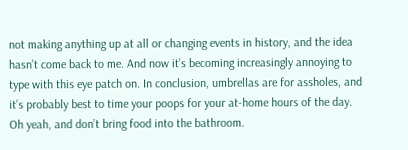not making anything up at all or changing events in history, and the idea hasn’t come back to me. And now it’s becoming increasingly annoying to type with this eye patch on. In conclusion, umbrellas are for assholes, and it’s probably best to time your poops for your at-home hours of the day. Oh yeah, and don’t bring food into the bathroom.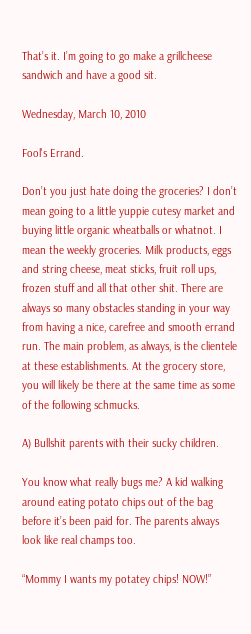That’s it. I’m going to go make a grillcheese sandwich and have a good sit.

Wednesday, March 10, 2010

Fool's Errand.

Don’t you just hate doing the groceries? I don’t mean going to a little yuppie cutesy market and buying little organic wheatballs or whatnot. I mean the weekly groceries. Milk products, eggs and string cheese, meat sticks, fruit roll ups, frozen stuff and all that other shit. There are always so many obstacles standing in your way from having a nice, carefree and smooth errand run. The main problem, as always, is the clientele at these establishments. At the grocery store, you will likely be there at the same time as some of the following schmucks.

A) Bullshit parents with their sucky children.

You know what really bugs me? A kid walking around eating potato chips out of the bag before it’s been paid for. The parents always look like real champs too.

“Mommy I wants my potatey chips! NOW!”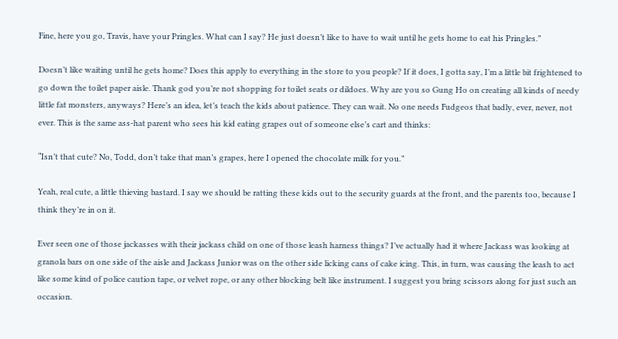Fine, here you go, Travis, have your Pringles. What can I say? He just doesn’t like to have to wait until he gets home to eat his Pringles.”

Doesn’t like waiting until he gets home? Does this apply to everything in the store to you people? If it does, I gotta say, I’m a little bit frightened to go down the toilet paper aisle. Thank god you’re not shopping for toilet seats or dildoes. Why are you so Gung Ho on creating all kinds of needy little fat monsters, anyways? Here’s an idea, let’s teach the kids about patience. They can wait. No one needs Fudgeos that badly, ever, never, not ever. This is the same ass-hat parent who sees his kid eating grapes out of someone else’s cart and thinks:

“Isn’t that cute? No, Todd, don’t take that man’s grapes, here I opened the chocolate milk for you.”

Yeah, real cute, a little thieving bastard. I say we should be ratting these kids out to the security guards at the front, and the parents too, because I think they’re in on it.

Ever seen one of those jackasses with their jackass child on one of those leash harness things? I’ve actually had it where Jackass was looking at granola bars on one side of the aisle and Jackass Junior was on the other side licking cans of cake icing. This, in turn, was causing the leash to act like some kind of police caution tape, or velvet rope, or any other blocking belt like instrument. I suggest you bring scissors along for just such an occasion.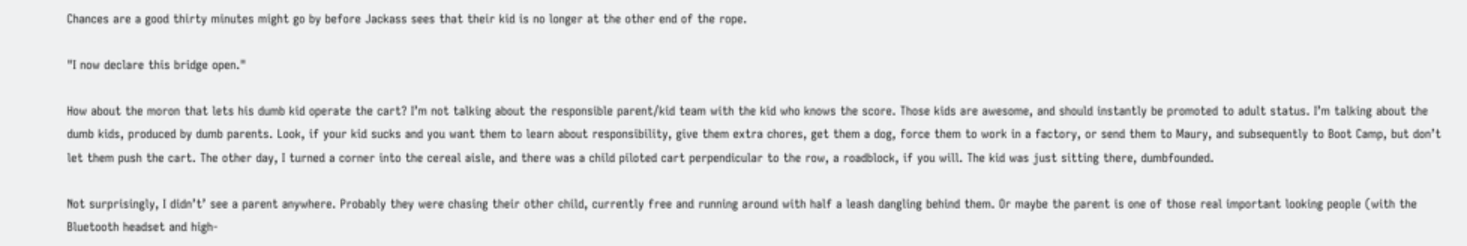Chances are a good thirty minutes might go by before Jackass sees that their kid is no longer at the other end of the rope.

"I now declare this bridge open."

How about the moron that lets his dumb kid operate the cart? I’m not talking about the responsible parent/kid team with the kid who knows the score. Those kids are awesome, and should instantly be promoted to adult status. I’m talking about the dumb kids, produced by dumb parents. Look, if your kid sucks and you want them to learn about responsibility, give them extra chores, get them a dog, force them to work in a factory, or send them to Maury, and subsequently to Boot Camp, but don’t let them push the cart. The other day, I turned a corner into the cereal aisle, and there was a child piloted cart perpendicular to the row, a roadblock, if you will. The kid was just sitting there, dumbfounded.

Not surprisingly, I didn’t’ see a parent anywhere. Probably they were chasing their other child, currently free and running around with half a leash dangling behind them. Or maybe the parent is one of those real important looking people (with the Bluetooth headset and high-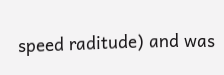speed raditude) and was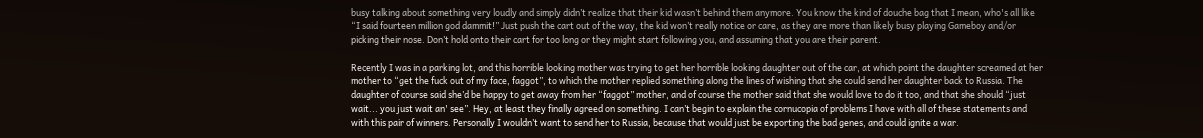busy talking about something very loudly and simply didn’t realize that their kid wasn’t behind them anymore. You know the kind of douche bag that I mean, who's all like “I said fourteen million god dammit!” Just push the cart out of the way, the kid won’t really notice or care, as they are more than likely busy playing Gameboy and/or picking their nose. Don’t hold onto their cart for too long or they might start following you, and assuming that you are their parent.

Recently I was in a parking lot, and this horrible looking mother was trying to get her horrible looking daughter out of the car, at which point the daughter screamed at her mother to “get the fuck out of my face, faggot”, to which the mother replied something along the lines of wishing that she could send her daughter back to Russia. The daughter of course said she’d be happy to get away from her “faggot” mother, and of course the mother said that she would love to do it too, and that she should “just wait... you just wait an' see”. Hey, at least they finally agreed on something. I can’t begin to explain the cornucopia of problems I have with all of these statements and with this pair of winners. Personally I wouldn’t want to send her to Russia, because that would just be exporting the bad genes, and could ignite a war.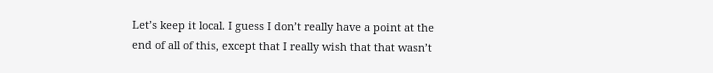Let’s keep it local. I guess I don’t really have a point at the end of all of this, except that I really wish that that wasn’t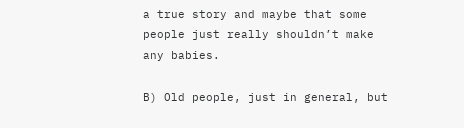a true story and maybe that some people just really shouldn’t make any babies.

B) Old people, just in general, but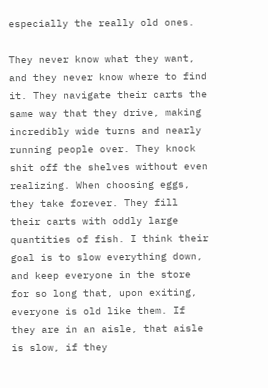especially the really old ones.

They never know what they want, and they never know where to find it. They navigate their carts the same way that they drive, making incredibly wide turns and nearly running people over. They knock shit off the shelves without even realizing. When choosing eggs, they take forever. They fill their carts with oddly large quantities of fish. I think their goal is to slow everything down, and keep everyone in the store for so long that, upon exiting, everyone is old like them. If they are in an aisle, that aisle is slow, if they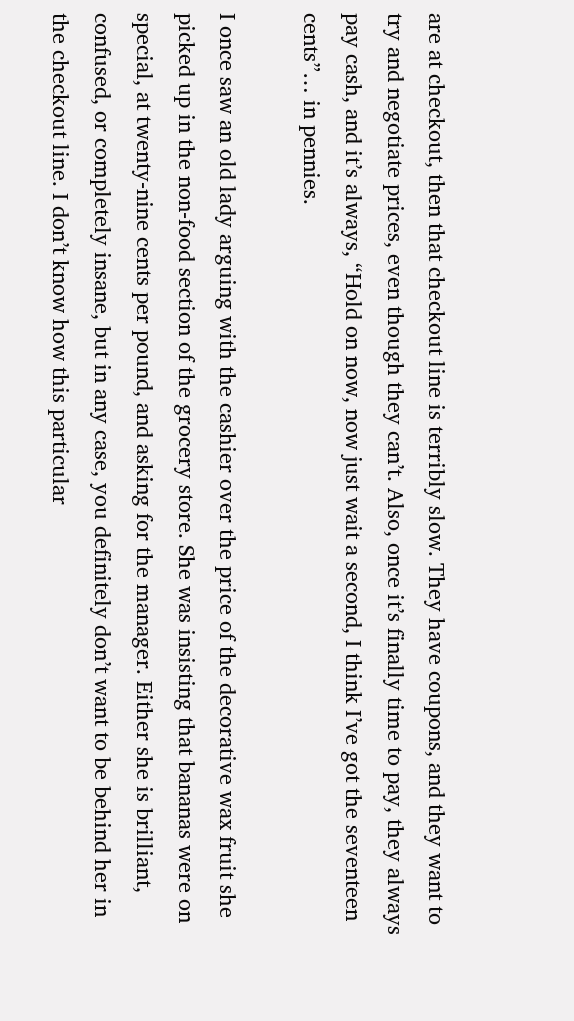are at checkout, then that checkout line is terribly slow. They have coupons, and they want to try and negotiate prices, even though they can’t. Also, once it’s finally time to pay, they always pay cash, and it’s always, “Hold on now, now just wait a second, I think I’ve got the seventeen cents”… in pennies.

I once saw an old lady arguing with the cashier over the price of the decorative wax fruit she picked up in the non-food section of the grocery store. She was insisting that bananas were on special, at twenty-nine cents per pound, and asking for the manager. Either she is brilliant, confused, or completely insane, but in any case, you definitely don’t want to be behind her in the checkout line. I don’t know how this particular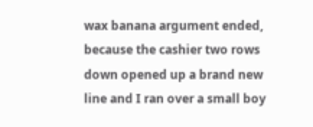wax banana argument ended, because the cashier two rows down opened up a brand new line and I ran over a small boy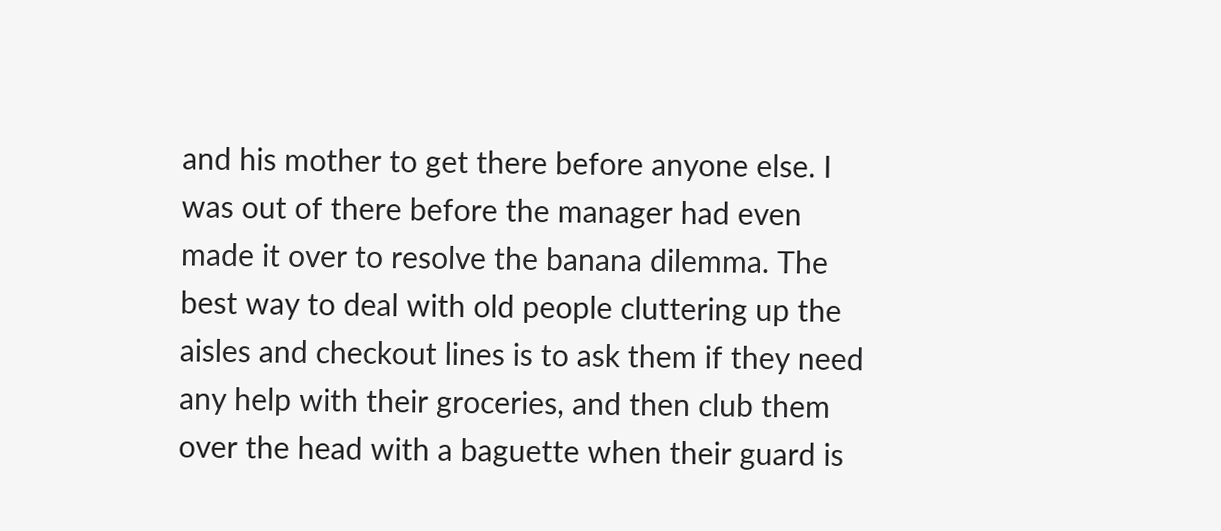and his mother to get there before anyone else. I was out of there before the manager had even made it over to resolve the banana dilemma. The best way to deal with old people cluttering up the aisles and checkout lines is to ask them if they need any help with their groceries, and then club them over the head with a baguette when their guard is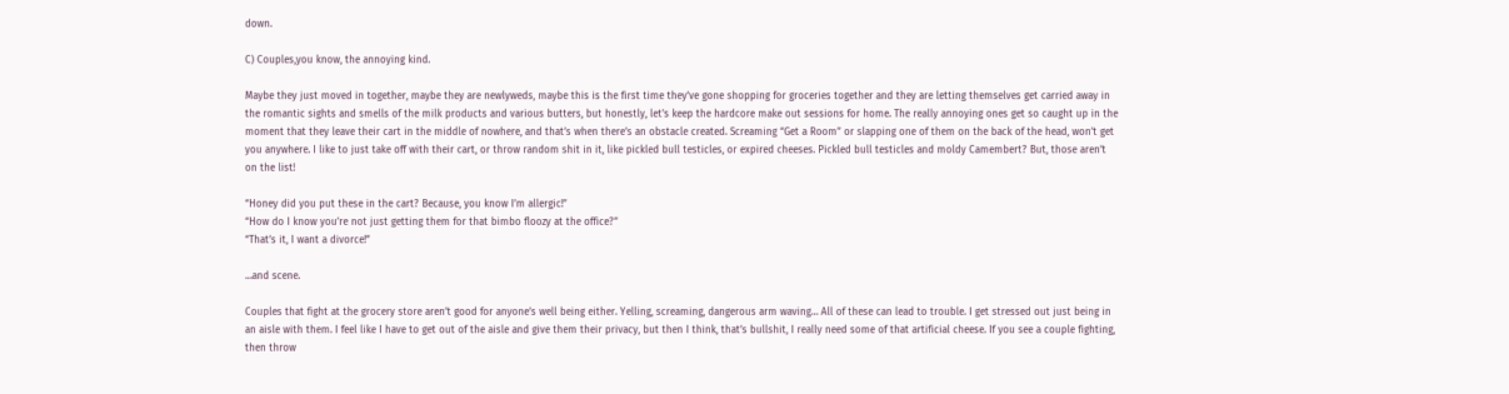down.

C) Couples,you know, the annoying kind.

Maybe they just moved in together, maybe they are newlyweds, maybe this is the first time they’ve gone shopping for groceries together and they are letting themselves get carried away in the romantic sights and smells of the milk products and various butters, but honestly, let's keep the hardcore make out sessions for home. The really annoying ones get so caught up in the moment that they leave their cart in the middle of nowhere, and that’s when there’s an obstacle created. Screaming “Get a Room” or slapping one of them on the back of the head, won’t get you anywhere. I like to just take off with their cart, or throw random shit in it, like pickled bull testicles, or expired cheeses. Pickled bull testicles and moldy Camembert? But, those aren’t on the list!

“Honey did you put these in the cart? Because, you know I’m allergic!”
“How do I know you’re not just getting them for that bimbo floozy at the office?”
“That’s it, I want a divorce!”

…and scene.

Couples that fight at the grocery store aren’t good for anyone’s well being either. Yelling, screaming, dangerous arm waving… All of these can lead to trouble. I get stressed out just being in an aisle with them. I feel like I have to get out of the aisle and give them their privacy, but then I think, that’s bullshit, I really need some of that artificial cheese. If you see a couple fighting, then throw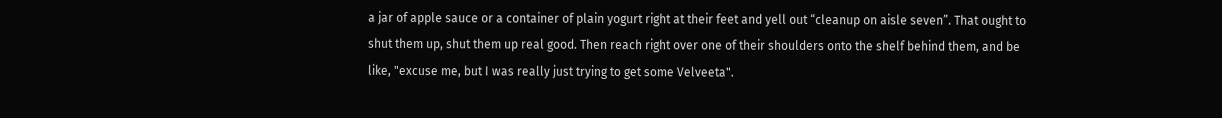a jar of apple sauce or a container of plain yogurt right at their feet and yell out “cleanup on aisle seven”. That ought to shut them up, shut them up real good. Then reach right over one of their shoulders onto the shelf behind them, and be like, "excuse me, but I was really just trying to get some Velveeta".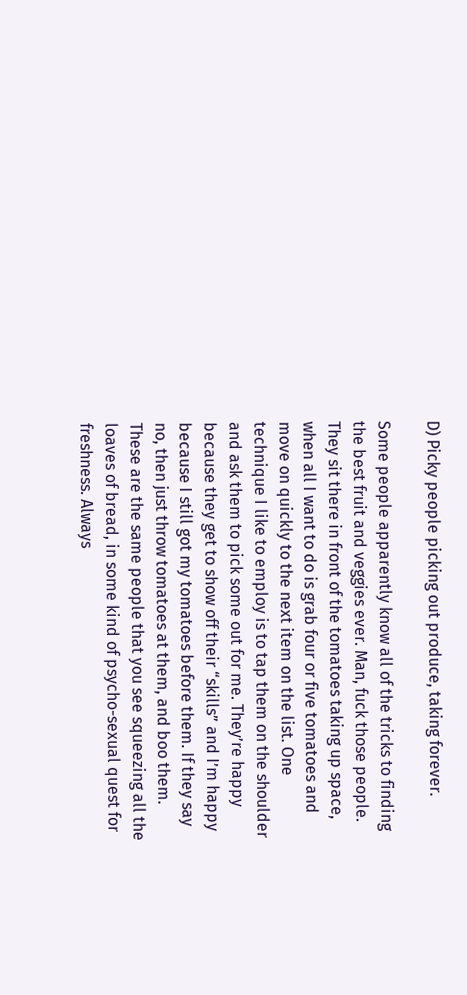D) Picky people picking out produce, taking forever.

Some people apparently know all of the tricks to finding the best fruit and veggies ever. Man, fuck those people. They sit there in front of the tomatoes taking up space, when all I want to do is grab four or five tomatoes and move on quickly to the next item on the list. One technique I like to employ is to tap them on the shoulder and ask them to pick some out for me. They’re happy because they get to show off their “skills” and I’m happy because I still got my tomatoes before them. If they say no, then just throw tomatoes at them, and boo them. These are the same people that you see squeezing all the loaves of bread, in some kind of psycho-sexual quest for freshness. Always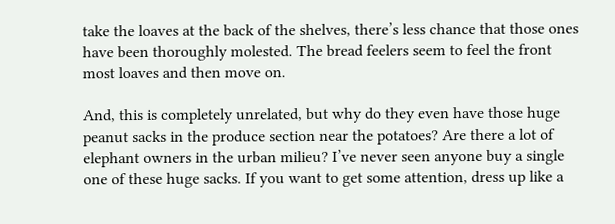take the loaves at the back of the shelves, there’s less chance that those ones have been thoroughly molested. The bread feelers seem to feel the front most loaves and then move on.

And, this is completely unrelated, but why do they even have those huge peanut sacks in the produce section near the potatoes? Are there a lot of elephant owners in the urban milieu? I’ve never seen anyone buy a single one of these huge sacks. If you want to get some attention, dress up like a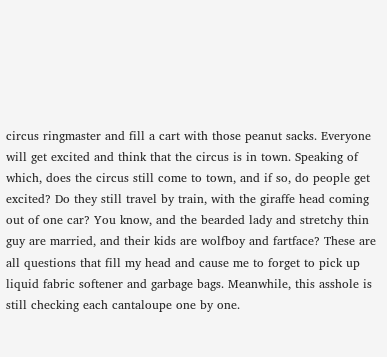circus ringmaster and fill a cart with those peanut sacks. Everyone will get excited and think that the circus is in town. Speaking of which, does the circus still come to town, and if so, do people get excited? Do they still travel by train, with the giraffe head coming out of one car? You know, and the bearded lady and stretchy thin guy are married, and their kids are wolfboy and fartface? These are all questions that fill my head and cause me to forget to pick up liquid fabric softener and garbage bags. Meanwhile, this asshole is still checking each cantaloupe one by one.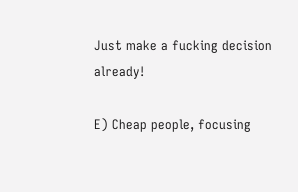Just make a fucking decision already!

E) Cheap people, focusing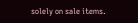solely on sale items.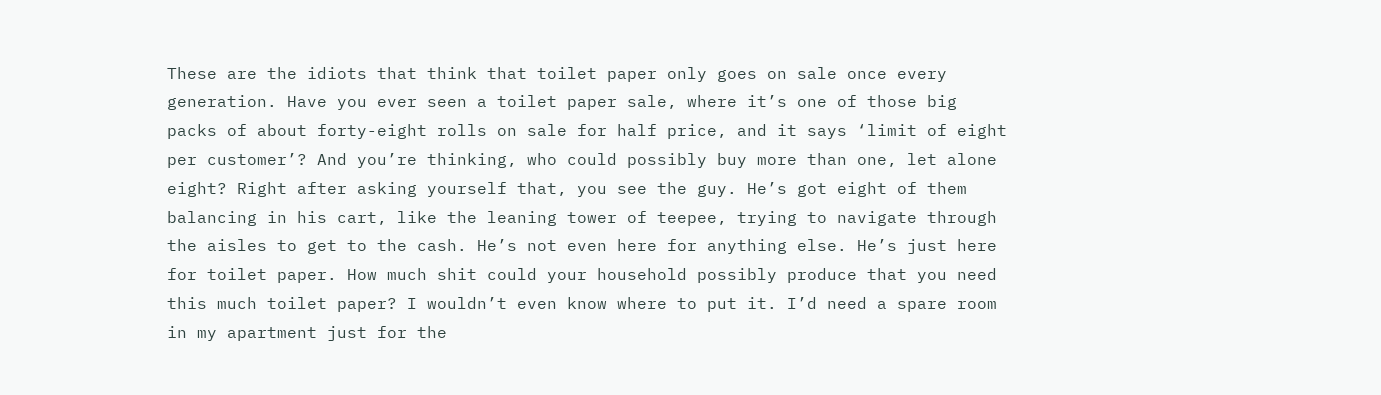These are the idiots that think that toilet paper only goes on sale once every generation. Have you ever seen a toilet paper sale, where it’s one of those big packs of about forty-eight rolls on sale for half price, and it says ‘limit of eight per customer’? And you’re thinking, who could possibly buy more than one, let alone eight? Right after asking yourself that, you see the guy. He’s got eight of them balancing in his cart, like the leaning tower of teepee, trying to navigate through the aisles to get to the cash. He’s not even here for anything else. He’s just here for toilet paper. How much shit could your household possibly produce that you need this much toilet paper? I wouldn’t even know where to put it. I’d need a spare room in my apartment just for the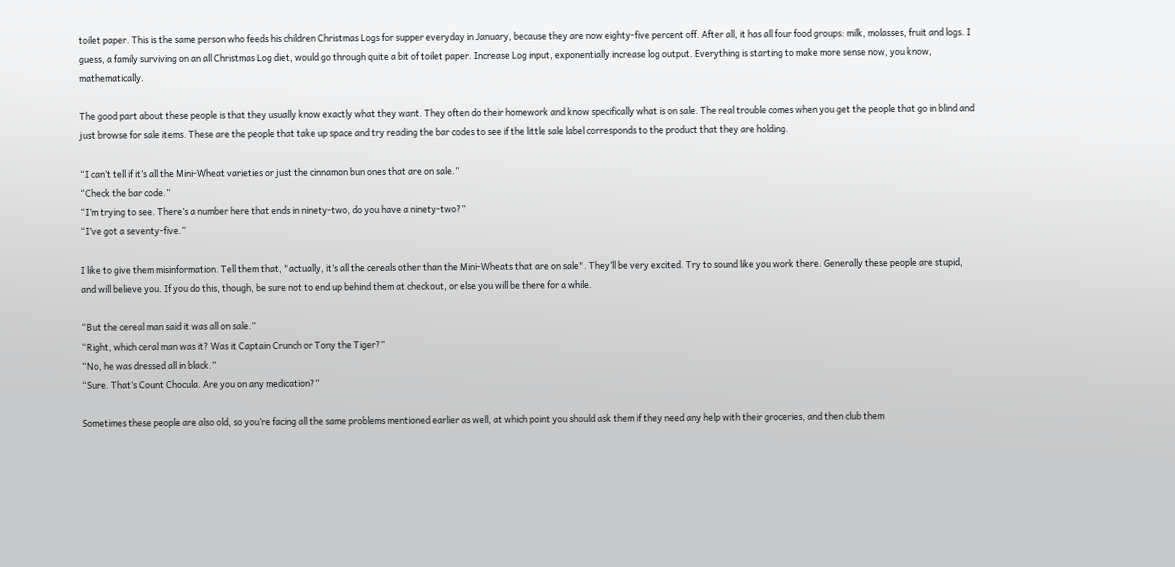toilet paper. This is the same person who feeds his children Christmas Logs for supper everyday in January, because they are now eighty-five percent off. After all, it has all four food groups: milk, molasses, fruit and logs. I guess, a family surviving on an all Christmas Log diet, would go through quite a bit of toilet paper. Increase Log input, exponentially increase log output. Everything is starting to make more sense now, you know, mathematically.

The good part about these people is that they usually know exactly what they want. They often do their homework and know specifically what is on sale. The real trouble comes when you get the people that go in blind and just browse for sale items. These are the people that take up space and try reading the bar codes to see if the little sale label corresponds to the product that they are holding.

“I can’t tell if it’s all the Mini-Wheat varieties or just the cinnamon bun ones that are on sale.”
“Check the bar code.”
“I’m trying to see. There’s a number here that ends in ninety-two, do you have a ninety-two?”
“I’ve got a seventy-five.”

I like to give them misinformation. Tell them that, "actually, it’s all the cereals other than the Mini-Wheats that are on sale". They’ll be very excited. Try to sound like you work there. Generally these people are stupid, and will believe you. If you do this, though, be sure not to end up behind them at checkout, or else you will be there for a while.

“But the cereal man said it was all on sale.”
“Right, which ceral man was it? Was it Captain Crunch or Tony the Tiger?”
“No, he was dressed all in black.”
“Sure. That’s Count Chocula. Are you on any medication?”

Sometimes these people are also old, so you’re facing all the same problems mentioned earlier as well, at which point you should ask them if they need any help with their groceries, and then club them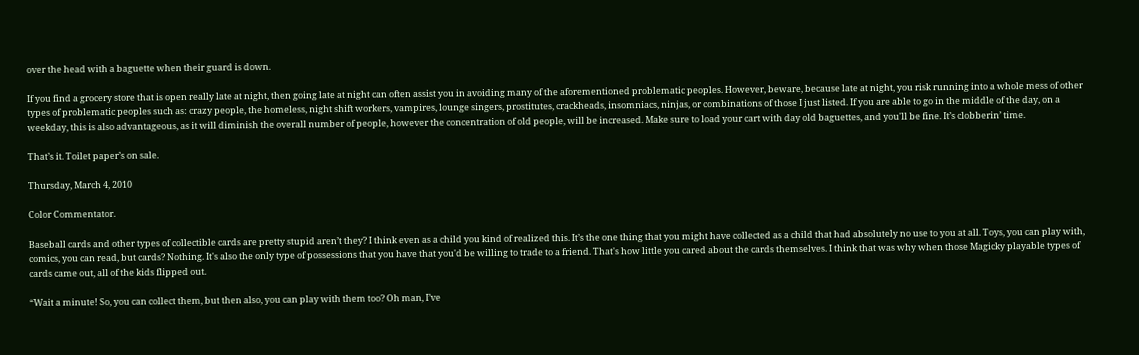over the head with a baguette when their guard is down.

If you find a grocery store that is open really late at night, then going late at night can often assist you in avoiding many of the aforementioned problematic peoples. However, beware, because late at night, you risk running into a whole mess of other types of problematic peoples such as: crazy people, the homeless, night shift workers, vampires, lounge singers, prostitutes, crackheads, insomniacs, ninjas, or combinations of those I just listed. If you are able to go in the middle of the day, on a weekday, this is also advantageous, as it will diminish the overall number of people, however the concentration of old people, will be increased. Make sure to load your cart with day old baguettes, and you'll be fine. It’s clobberin’ time.

That’s it. Toilet paper’s on sale.

Thursday, March 4, 2010

Color Commentator.

Baseball cards and other types of collectible cards are pretty stupid aren’t they? I think even as a child you kind of realized this. It’s the one thing that you might have collected as a child that had absolutely no use to you at all. Toys, you can play with, comics, you can read, but cards? Nothing. It's also the only type of possessions that you have that you'd be willing to trade to a friend. That's how little you cared about the cards themselves. I think that was why when those Magicky playable types of cards came out, all of the kids flipped out.

“Wait a minute! So, you can collect them, but then also, you can play with them too? Oh man, I’ve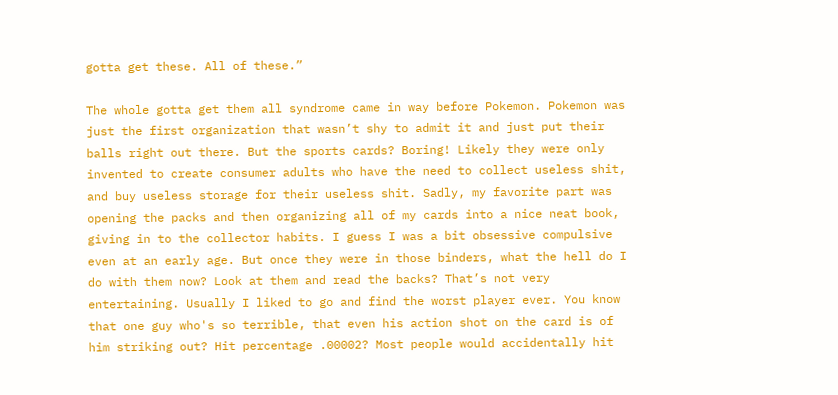gotta get these. All of these.”

The whole gotta get them all syndrome came in way before Pokemon. Pokemon was just the first organization that wasn’t shy to admit it and just put their balls right out there. But the sports cards? Boring! Likely they were only invented to create consumer adults who have the need to collect useless shit, and buy useless storage for their useless shit. Sadly, my favorite part was opening the packs and then organizing all of my cards into a nice neat book, giving in to the collector habits. I guess I was a bit obsessive compulsive even at an early age. But once they were in those binders, what the hell do I do with them now? Look at them and read the backs? That’s not very entertaining. Usually I liked to go and find the worst player ever. You know that one guy who's so terrible, that even his action shot on the card is of him striking out? Hit percentage .00002? Most people would accidentally hit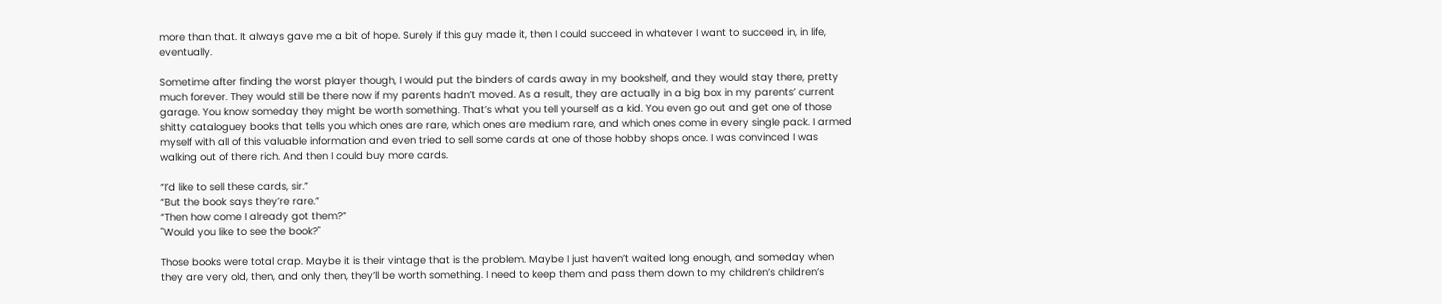more than that. It always gave me a bit of hope. Surely if this guy made it, then I could succeed in whatever I want to succeed in, in life, eventually.

Sometime after finding the worst player though, I would put the binders of cards away in my bookshelf, and they would stay there, pretty much forever. They would still be there now if my parents hadn’t moved. As a result, they are actually in a big box in my parents’ current garage. You know someday they might be worth something. That’s what you tell yourself as a kid. You even go out and get one of those shitty cataloguey books that tells you which ones are rare, which ones are medium rare, and which ones come in every single pack. I armed myself with all of this valuable information and even tried to sell some cards at one of those hobby shops once. I was convinced I was walking out of there rich. And then I could buy more cards.

“I’d like to sell these cards, sir.”
“But the book says they’re rare.”
“Then how come I already got them?”
"Would you like to see the book?"

Those books were total crap. Maybe it is their vintage that is the problem. Maybe I just haven’t waited long enough, and someday when they are very old, then, and only then, they’ll be worth something. I need to keep them and pass them down to my children’s children’s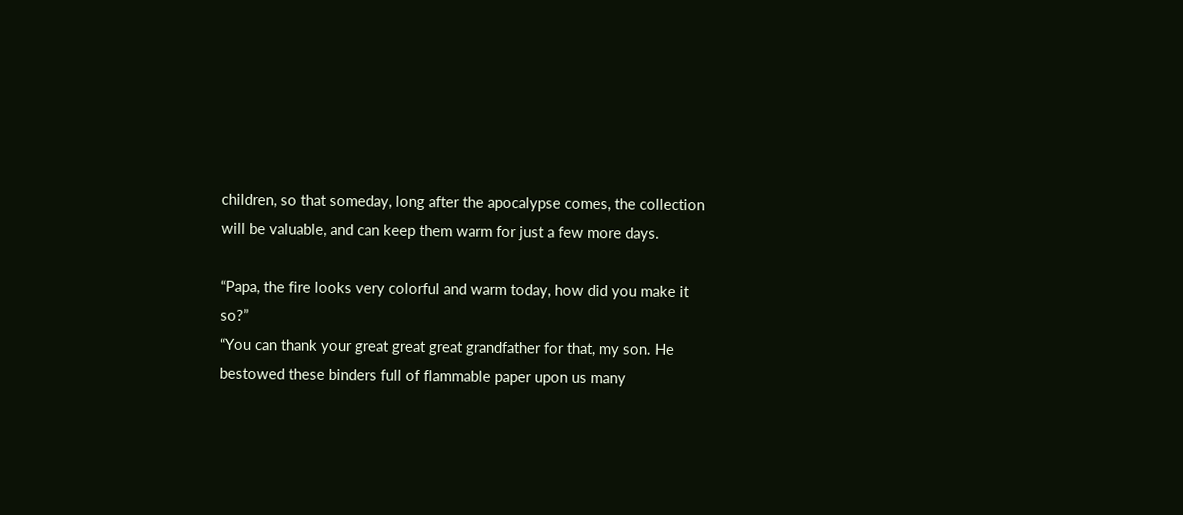children, so that someday, long after the apocalypse comes, the collection will be valuable, and can keep them warm for just a few more days.

“Papa, the fire looks very colorful and warm today, how did you make it so?”
“You can thank your great great great grandfather for that, my son. He bestowed these binders full of flammable paper upon us many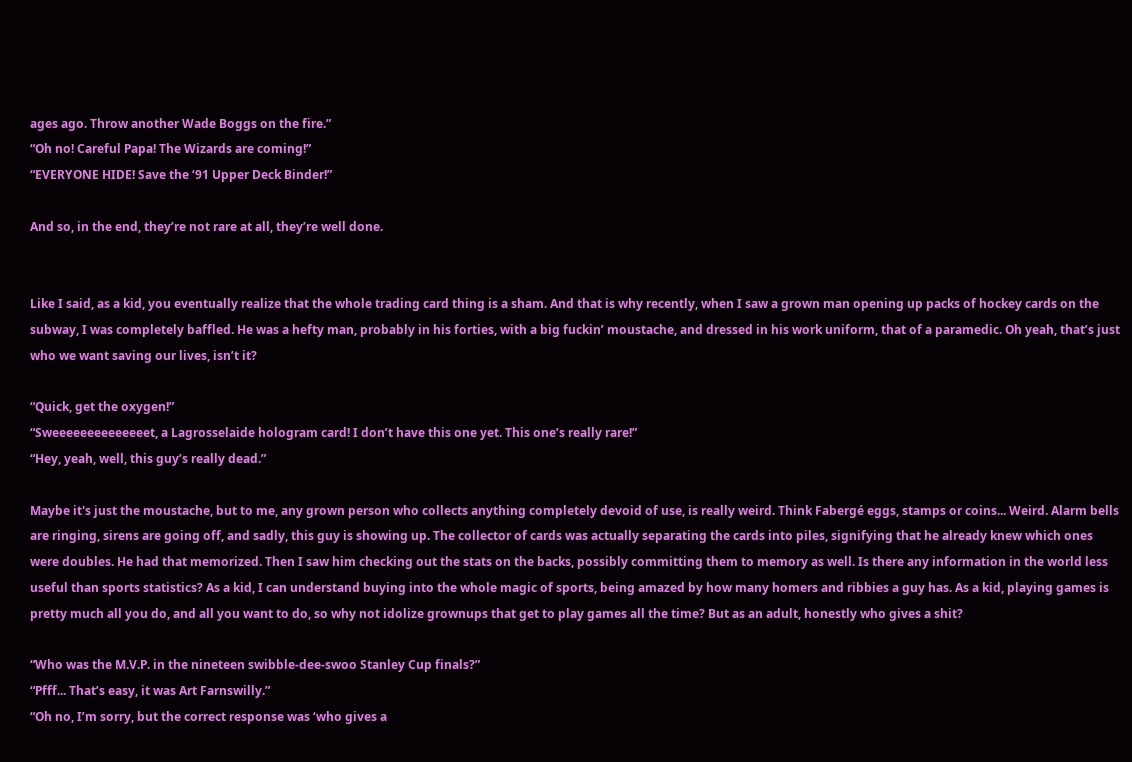ages ago. Throw another Wade Boggs on the fire.”
“Oh no! Careful Papa! The Wizards are coming!”
“EVERYONE HIDE! Save the ‘91 Upper Deck Binder!”

And so, in the end, they’re not rare at all, they’re well done.


Like I said, as a kid, you eventually realize that the whole trading card thing is a sham. And that is why recently, when I saw a grown man opening up packs of hockey cards on the subway, I was completely baffled. He was a hefty man, probably in his forties, with a big fuckin’ moustache, and dressed in his work uniform, that of a paramedic. Oh yeah, that’s just who we want saving our lives, isn’t it?

“Quick, get the oxygen!”
“Sweeeeeeeeeeeeeet, a Lagrosselaide hologram card! I don’t have this one yet. This one’s really rare!”
“Hey, yeah, well, this guy’s really dead.”

Maybe it's just the moustache, but to me, any grown person who collects anything completely devoid of use, is really weird. Think Fabergé eggs, stamps or coins... Weird. Alarm bells are ringing, sirens are going off, and sadly, this guy is showing up. The collector of cards was actually separating the cards into piles, signifying that he already knew which ones were doubles. He had that memorized. Then I saw him checking out the stats on the backs, possibly committing them to memory as well. Is there any information in the world less useful than sports statistics? As a kid, I can understand buying into the whole magic of sports, being amazed by how many homers and ribbies a guy has. As a kid, playing games is pretty much all you do, and all you want to do, so why not idolize grownups that get to play games all the time? But as an adult, honestly who gives a shit?

“Who was the M.V.P. in the nineteen swibble-dee-swoo Stanley Cup finals?”
“Pfff... That’s easy, it was Art Farnswilly.”
“Oh no, I’m sorry, but the correct response was ‘who gives a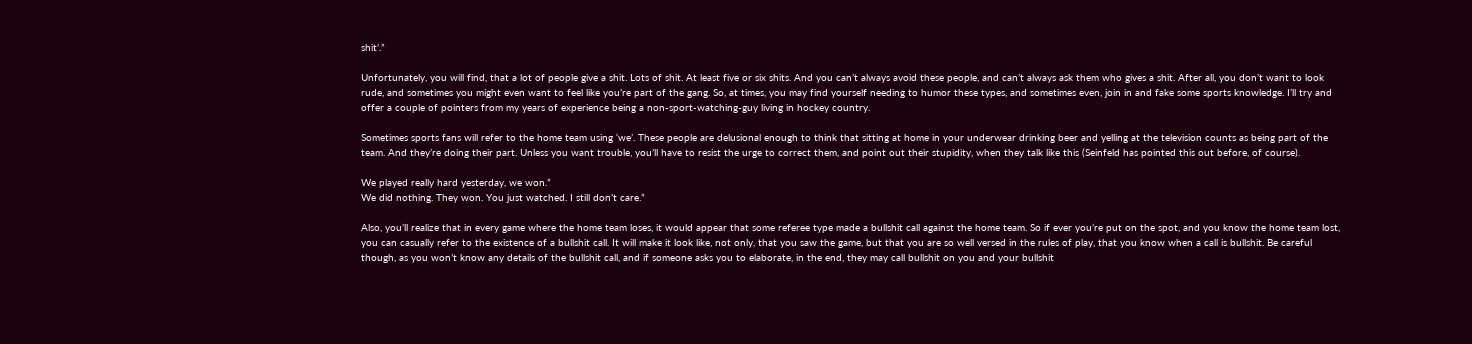shit’.”

Unfortunately, you will find, that a lot of people give a shit. Lots of shit. At least five or six shits. And you can’t always avoid these people, and can’t always ask them who gives a shit. After all, you don’t want to look rude, and sometimes you might even want to feel like you’re part of the gang. So, at times, you may find yourself needing to humor these types, and sometimes even, join in and fake some sports knowledge. I’ll try and offer a couple of pointers from my years of experience being a non-sport-watching-guy living in hockey country.

Sometimes sports fans will refer to the home team using ‘we’. These people are delusional enough to think that sitting at home in your underwear drinking beer and yelling at the television counts as being part of the team. And they’re doing their part. Unless you want trouble, you’ll have to resist the urge to correct them, and point out their stupidity, when they talk like this (Seinfeld has pointed this out before, of course).

We played really hard yesterday, we won.”
We did nothing. They won. You just watched. I still don’t care.”

Also, you’ll realize that in every game where the home team loses, it would appear that some referee type made a bullshit call against the home team. So if ever you’re put on the spot, and you know the home team lost, you can casually refer to the existence of a bullshit call. It will make it look like, not only, that you saw the game, but that you are so well versed in the rules of play, that you know when a call is bullshit. Be careful though, as you won’t know any details of the bullshit call, and if someone asks you to elaborate, in the end, they may call bullshit on you and your bullshit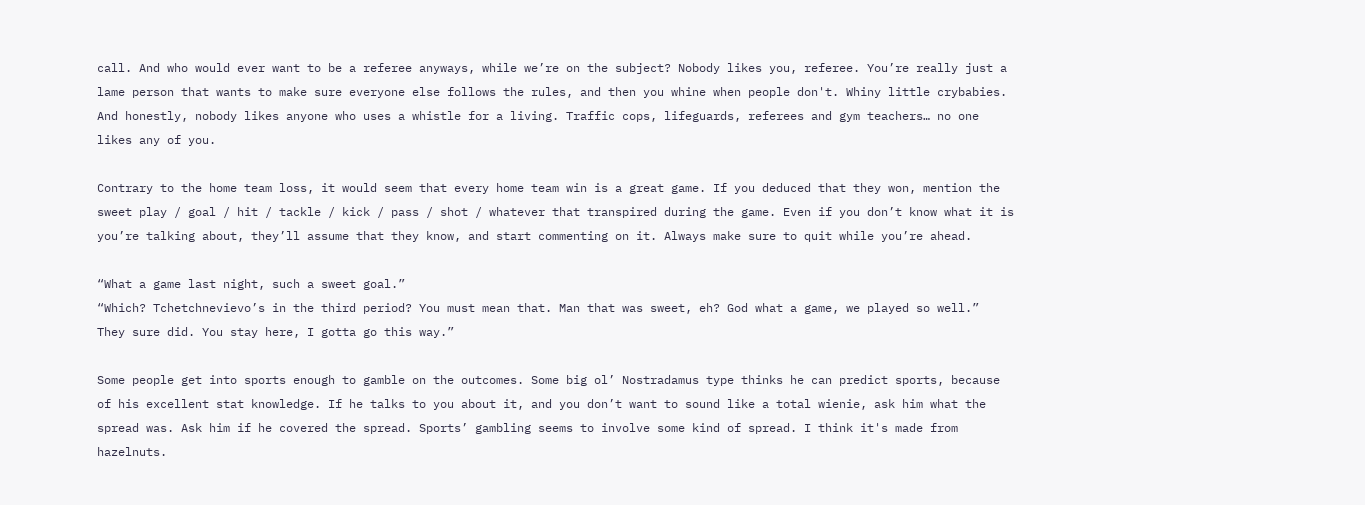call. And who would ever want to be a referee anyways, while we’re on the subject? Nobody likes you, referee. You’re really just a lame person that wants to make sure everyone else follows the rules, and then you whine when people don't. Whiny little crybabies. And honestly, nobody likes anyone who uses a whistle for a living. Traffic cops, lifeguards, referees and gym teachers… no one likes any of you.

Contrary to the home team loss, it would seem that every home team win is a great game. If you deduced that they won, mention the sweet play / goal / hit / tackle / kick / pass / shot / whatever that transpired during the game. Even if you don’t know what it is you’re talking about, they’ll assume that they know, and start commenting on it. Always make sure to quit while you’re ahead.

“What a game last night, such a sweet goal.”
“Which? Tchetchnevievo’s in the third period? You must mean that. Man that was sweet, eh? God what a game, we played so well.”
They sure did. You stay here, I gotta go this way.”

Some people get into sports enough to gamble on the outcomes. Some big ol’ Nostradamus type thinks he can predict sports, because of his excellent stat knowledge. If he talks to you about it, and you don’t want to sound like a total wienie, ask him what the spread was. Ask him if he covered the spread. Sports’ gambling seems to involve some kind of spread. I think it's made from hazelnuts.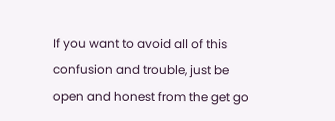If you want to avoid all of this confusion and trouble, just be open and honest from the get go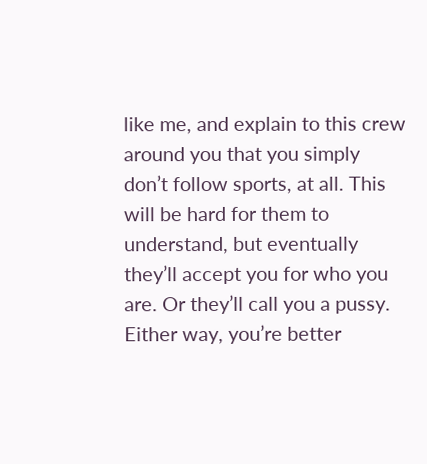like me, and explain to this crew around you that you simply don’t follow sports, at all. This will be hard for them to understand, but eventually they’ll accept you for who you are. Or they’ll call you a pussy. Either way, you’re better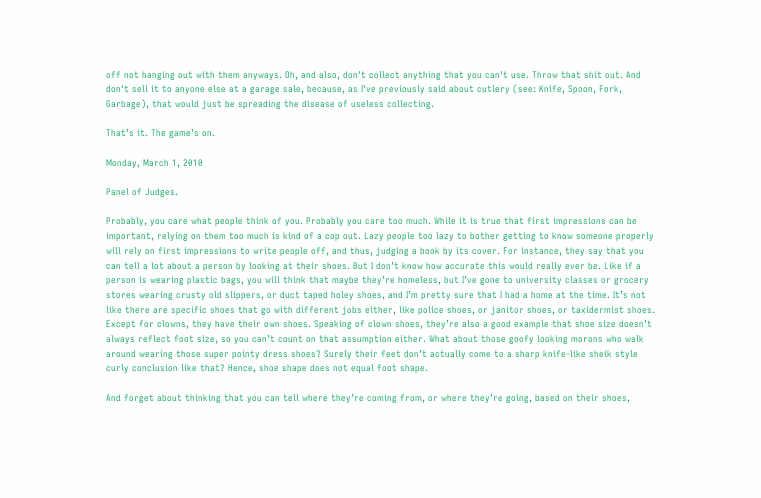off not hanging out with them anyways. Oh, and also, don't collect anything that you can't use. Throw that shit out. And don't sell it to anyone else at a garage sale, because, as I've previously said about cutlery (see: Knife, Spoon, Fork, Garbage), that would just be spreading the disease of useless collecting.

That’s it. The game’s on.

Monday, March 1, 2010

Panel of Judges.

Probably, you care what people think of you. Probably you care too much. While it is true that first impressions can be important, relying on them too much is kind of a cop out. Lazy people too lazy to bother getting to know someone properly will rely on first impressions to write people off, and thus, judging a book by its cover. For instance, they say that you can tell a lot about a person by looking at their shoes. But I don’t know how accurate this would really ever be. Like if a person is wearing plastic bags, you will think that maybe they’re homeless, but I’ve gone to university classes or grocery stores wearing crusty old slippers, or duct taped holey shoes, and I’m pretty sure that I had a home at the time. It’s not like there are specific shoes that go with different jobs either, like police shoes, or janitor shoes, or taxidermist shoes. Except for clowns, they have their own shoes. Speaking of clown shoes, they’re also a good example that shoe size doesn’t always reflect foot size, so you can’t count on that assumption either. What about those goofy looking morons who walk around wearing those super pointy dress shoes? Surely their feet don’t actually come to a sharp knife-like sheik style curly conclusion like that? Hence, shoe shape does not equal foot shape.

And forget about thinking that you can tell where they’re coming from, or where they’re going, based on their shoes,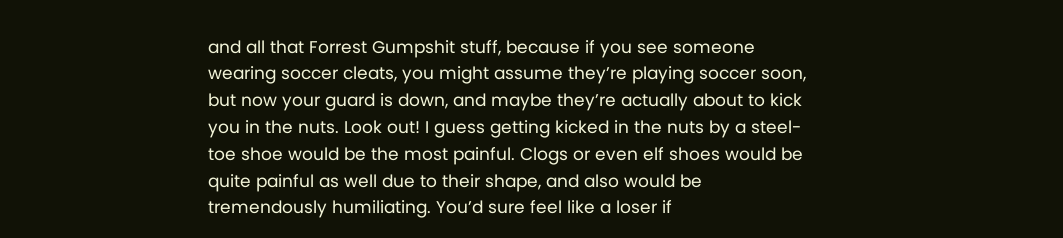and all that Forrest Gumpshit stuff, because if you see someone wearing soccer cleats, you might assume they’re playing soccer soon, but now your guard is down, and maybe they’re actually about to kick you in the nuts. Look out! I guess getting kicked in the nuts by a steel-toe shoe would be the most painful. Clogs or even elf shoes would be quite painful as well due to their shape, and also would be tremendously humiliating. You’d sure feel like a loser if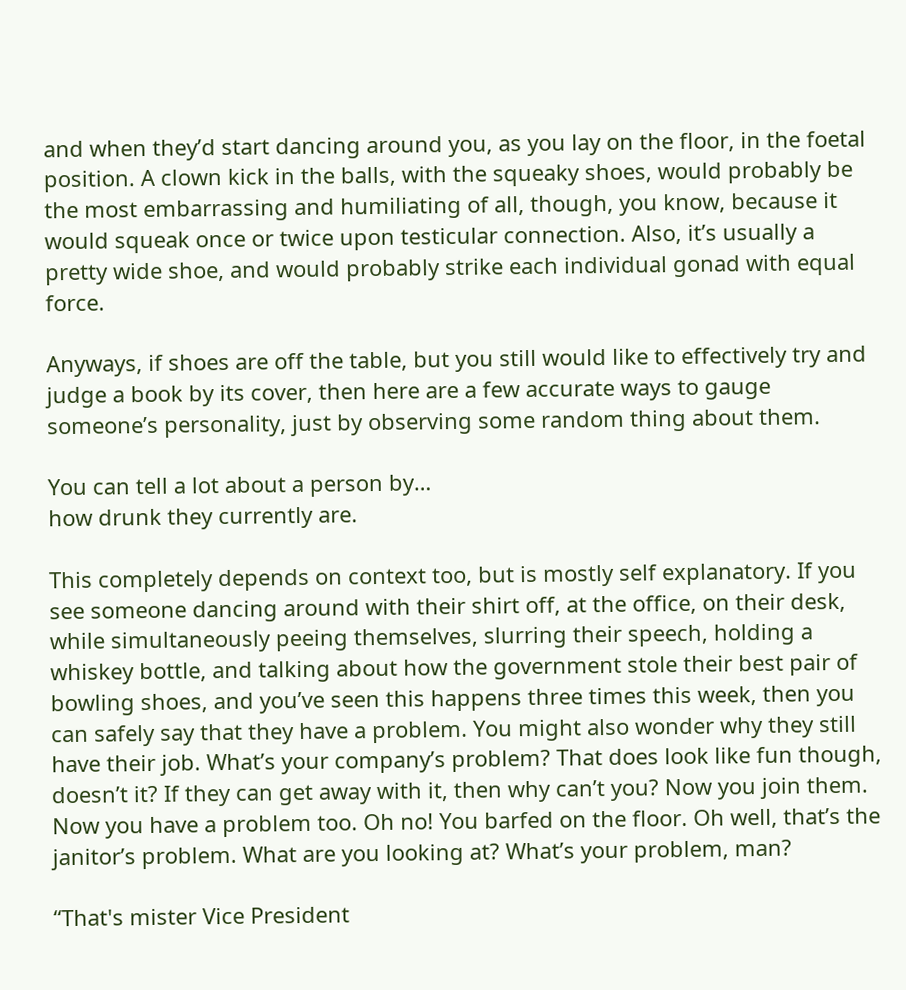and when they’d start dancing around you, as you lay on the floor, in the foetal position. A clown kick in the balls, with the squeaky shoes, would probably be the most embarrassing and humiliating of all, though, you know, because it would squeak once or twice upon testicular connection. Also, it’s usually a pretty wide shoe, and would probably strike each individual gonad with equal force.

Anyways, if shoes are off the table, but you still would like to effectively try and judge a book by its cover, then here are a few accurate ways to gauge someone’s personality, just by observing some random thing about them.

You can tell a lot about a person by…
how drunk they currently are.

This completely depends on context too, but is mostly self explanatory. If you see someone dancing around with their shirt off, at the office, on their desk, while simultaneously peeing themselves, slurring their speech, holding a whiskey bottle, and talking about how the government stole their best pair of bowling shoes, and you’ve seen this happens three times this week, then you can safely say that they have a problem. You might also wonder why they still have their job. What’s your company’s problem? That does look like fun though, doesn’t it? If they can get away with it, then why can’t you? Now you join them. Now you have a problem too. Oh no! You barfed on the floor. Oh well, that’s the janitor’s problem. What are you looking at? What’s your problem, man?

“That's mister Vice President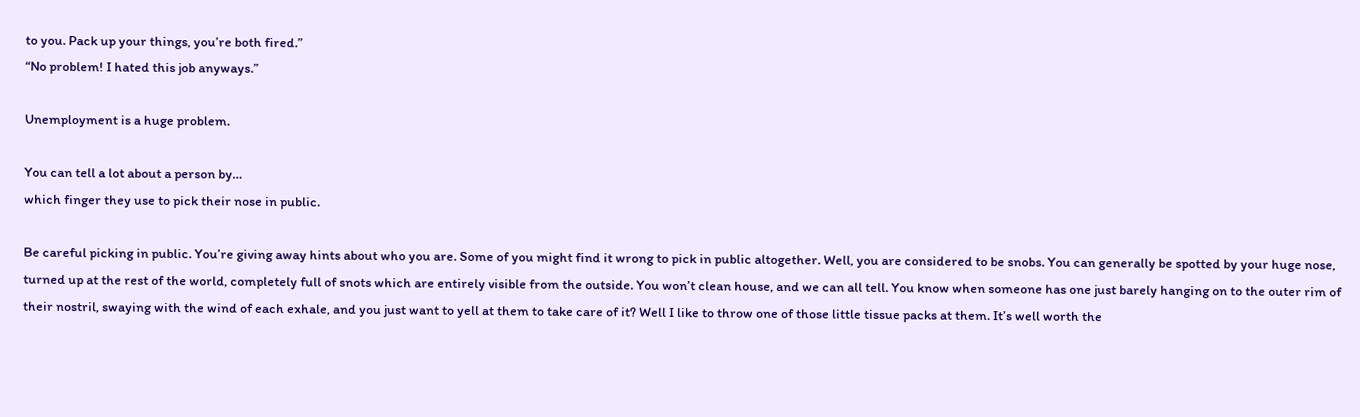to you. Pack up your things, you’re both fired.”
“No problem! I hated this job anyways.”

Unemployment is a huge problem.

You can tell a lot about a person by…
which finger they use to pick their nose in public.

Be careful picking in public. You’re giving away hints about who you are. Some of you might find it wrong to pick in public altogether. Well, you are considered to be snobs. You can generally be spotted by your huge nose, turned up at the rest of the world, completely full of snots which are entirely visible from the outside. You won’t clean house, and we can all tell. You know when someone has one just barely hanging on to the outer rim of their nostril, swaying with the wind of each exhale, and you just want to yell at them to take care of it? Well I like to throw one of those little tissue packs at them. It’s well worth the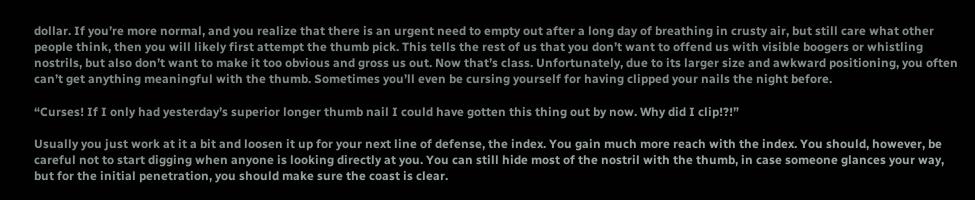dollar. If you’re more normal, and you realize that there is an urgent need to empty out after a long day of breathing in crusty air, but still care what other people think, then you will likely first attempt the thumb pick. This tells the rest of us that you don’t want to offend us with visible boogers or whistling nostrils, but also don’t want to make it too obvious and gross us out. Now that’s class. Unfortunately, due to its larger size and awkward positioning, you often can’t get anything meaningful with the thumb. Sometimes you’ll even be cursing yourself for having clipped your nails the night before.

“Curses! If I only had yesterday’s superior longer thumb nail I could have gotten this thing out by now. Why did I clip!?!”

Usually you just work at it a bit and loosen it up for your next line of defense, the index. You gain much more reach with the index. You should, however, be careful not to start digging when anyone is looking directly at you. You can still hide most of the nostril with the thumb, in case someone glances your way, but for the initial penetration, you should make sure the coast is clear.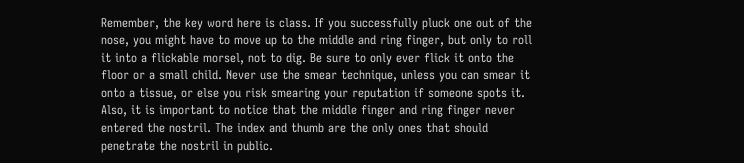Remember, the key word here is class. If you successfully pluck one out of the nose, you might have to move up to the middle and ring finger, but only to roll it into a flickable morsel, not to dig. Be sure to only ever flick it onto the floor or a small child. Never use the smear technique, unless you can smear it onto a tissue, or else you risk smearing your reputation if someone spots it. Also, it is important to notice that the middle finger and ring finger never entered the nostril. The index and thumb are the only ones that should penetrate the nostril in public.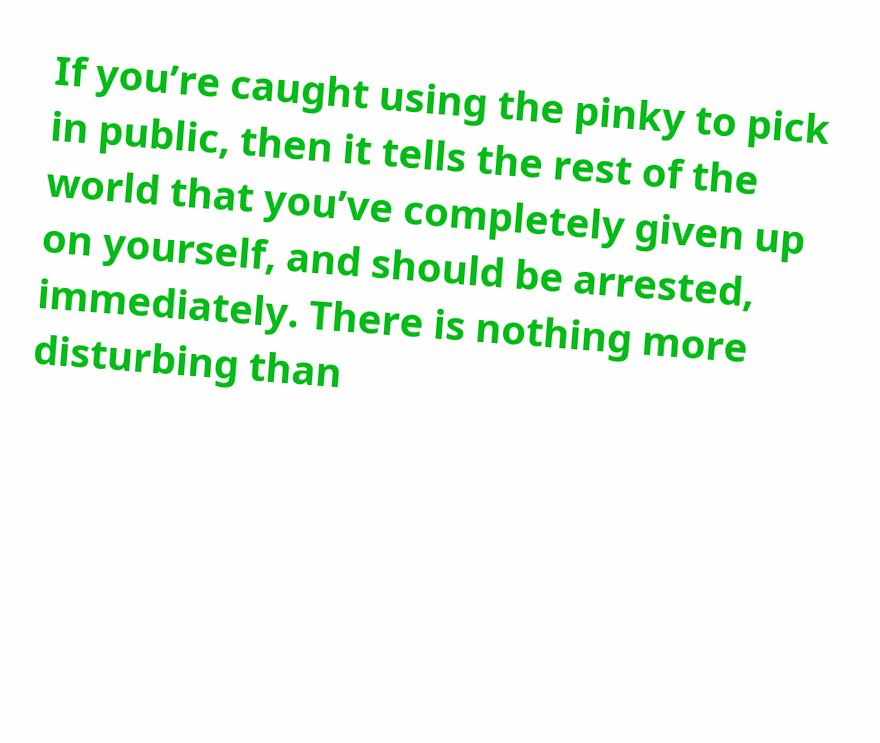If you’re caught using the pinky to pick in public, then it tells the rest of the world that you’ve completely given up on yourself, and should be arrested, immediately. There is nothing more disturbing than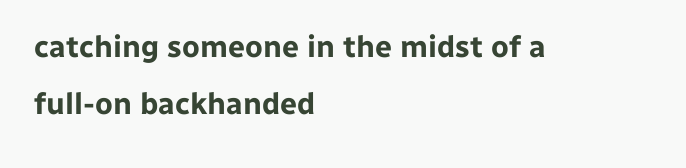catching someone in the midst of a full-on backhanded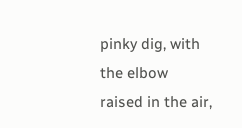pinky dig, with the elbow raised in the air,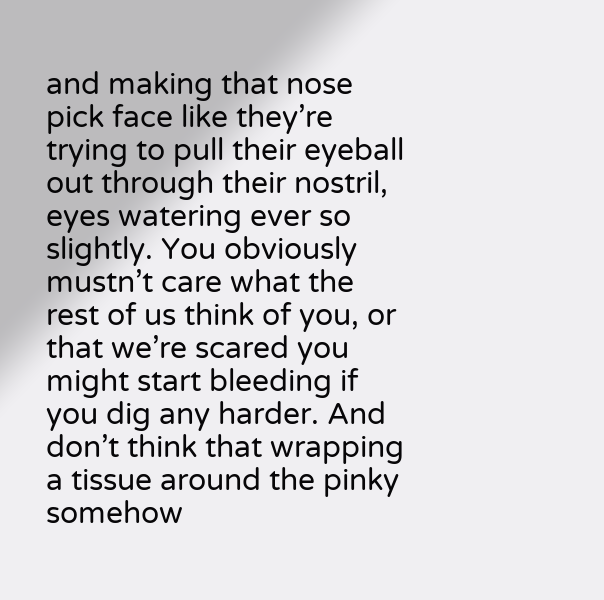and making that nose pick face like they’re trying to pull their eyeball out through their nostril, eyes watering ever so slightly. You obviously mustn’t care what the rest of us think of you, or that we’re scared you might start bleeding if you dig any harder. And don’t think that wrapping a tissue around the pinky somehow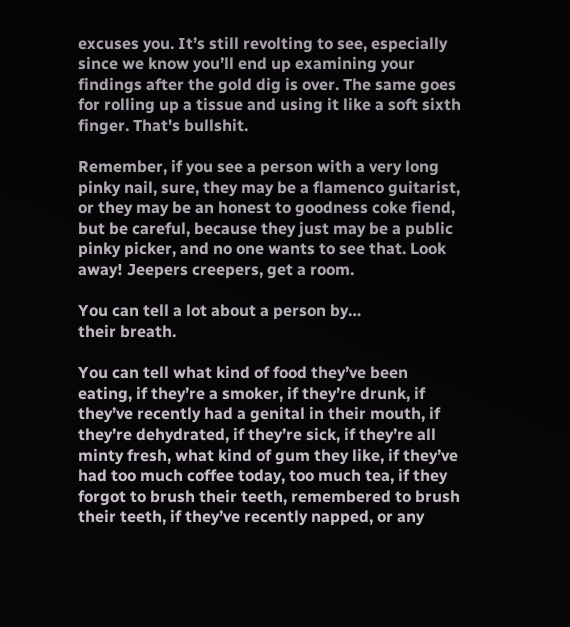excuses you. It’s still revolting to see, especially since we know you’ll end up examining your findings after the gold dig is over. The same goes for rolling up a tissue and using it like a soft sixth finger. That's bullshit.

Remember, if you see a person with a very long pinky nail, sure, they may be a flamenco guitarist, or they may be an honest to goodness coke fiend, but be careful, because they just may be a public pinky picker, and no one wants to see that. Look away! Jeepers creepers, get a room.

You can tell a lot about a person by…
their breath.

You can tell what kind of food they’ve been eating, if they’re a smoker, if they’re drunk, if they’ve recently had a genital in their mouth, if they’re dehydrated, if they’re sick, if they’re all minty fresh, what kind of gum they like, if they’ve had too much coffee today, too much tea, if they forgot to brush their teeth, remembered to brush their teeth, if they’ve recently napped, or any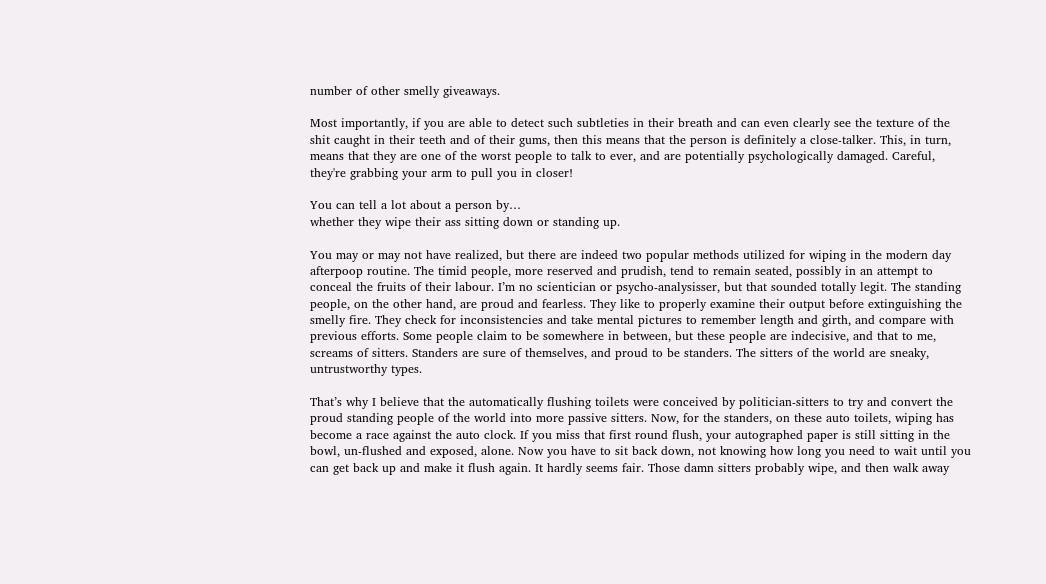number of other smelly giveaways.

Most importantly, if you are able to detect such subtleties in their breath and can even clearly see the texture of the shit caught in their teeth and of their gums, then this means that the person is definitely a close-talker. This, in turn, means that they are one of the worst people to talk to ever, and are potentially psychologically damaged. Careful, they're grabbing your arm to pull you in closer!

You can tell a lot about a person by…
whether they wipe their ass sitting down or standing up.

You may or may not have realized, but there are indeed two popular methods utilized for wiping in the modern day afterpoop routine. The timid people, more reserved and prudish, tend to remain seated, possibly in an attempt to conceal the fruits of their labour. I’m no scientician or psycho-analysisser, but that sounded totally legit. The standing people, on the other hand, are proud and fearless. They like to properly examine their output before extinguishing the smelly fire. They check for inconsistencies and take mental pictures to remember length and girth, and compare with previous efforts. Some people claim to be somewhere in between, but these people are indecisive, and that to me, screams of sitters. Standers are sure of themselves, and proud to be standers. The sitters of the world are sneaky, untrustworthy types.

That’s why I believe that the automatically flushing toilets were conceived by politician-sitters to try and convert the proud standing people of the world into more passive sitters. Now, for the standers, on these auto toilets, wiping has become a race against the auto clock. If you miss that first round flush, your autographed paper is still sitting in the bowl, un-flushed and exposed, alone. Now you have to sit back down, not knowing how long you need to wait until you can get back up and make it flush again. It hardly seems fair. Those damn sitters probably wipe, and then walk away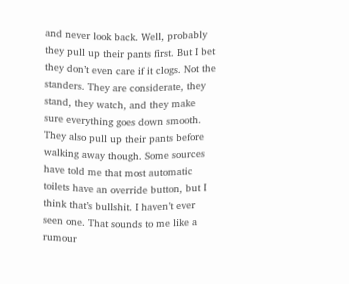and never look back. Well, probably they pull up their pants first. But I bet they don’t even care if it clogs. Not the standers. They are considerate, they stand, they watch, and they make sure everything goes down smooth. They also pull up their pants before walking away though. Some sources have told me that most automatic toilets have an override button, but I think that’s bullshit. I haven’t ever seen one. That sounds to me like a rumour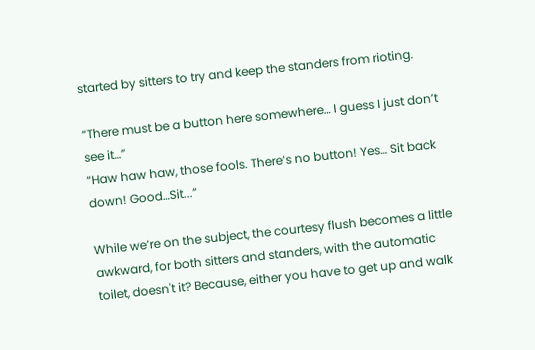started by sitters to try and keep the standers from rioting.

“There must be a button here somewhere… I guess I just don’t see it…”
“Haw haw haw, those fools. There’s no button! Yes… Sit back down! Good…Sit...”

While we’re on the subject, the courtesy flush becomes a little awkward, for both sitters and standers, with the automatic toilet, doesn't it? Because, either you have to get up and walk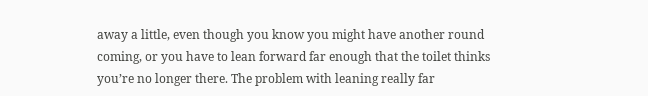away a little, even though you know you might have another round coming, or you have to lean forward far enough that the toilet thinks you’re no longer there. The problem with leaning really far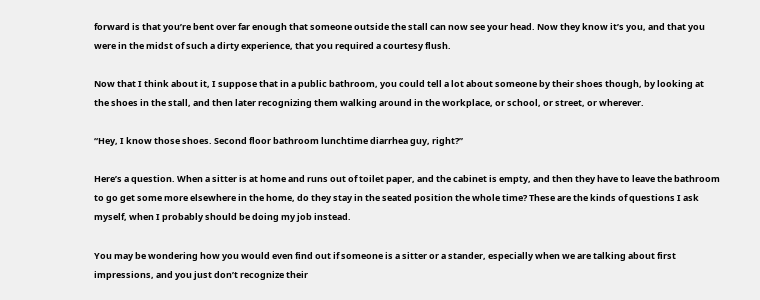forward is that you’re bent over far enough that someone outside the stall can now see your head. Now they know it’s you, and that you were in the midst of such a dirty experience, that you required a courtesy flush.

Now that I think about it, I suppose that in a public bathroom, you could tell a lot about someone by their shoes though, by looking at the shoes in the stall, and then later recognizing them walking around in the workplace, or school, or street, or wherever.

“Hey, I know those shoes. Second floor bathroom lunchtime diarrhea guy, right?”

Here’s a question. When a sitter is at home and runs out of toilet paper, and the cabinet is empty, and then they have to leave the bathroom to go get some more elsewhere in the home, do they stay in the seated position the whole time? These are the kinds of questions I ask myself, when I probably should be doing my job instead.

You may be wondering how you would even find out if someone is a sitter or a stander, especially when we are talking about first impressions, and you just don’t recognize their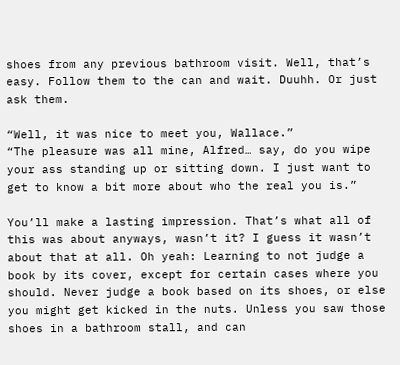shoes from any previous bathroom visit. Well, that’s easy. Follow them to the can and wait. Duuhh. Or just ask them.

“Well, it was nice to meet you, Wallace.”
“The pleasure was all mine, Alfred… say, do you wipe your ass standing up or sitting down. I just want to get to know a bit more about who the real you is.”

You’ll make a lasting impression. That’s what all of this was about anyways, wasn’t it? I guess it wasn’t about that at all. Oh yeah: Learning to not judge a book by its cover, except for certain cases where you should. Never judge a book based on its shoes, or else you might get kicked in the nuts. Unless you saw those shoes in a bathroom stall, and can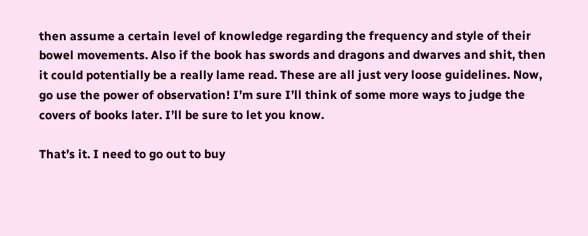then assume a certain level of knowledge regarding the frequency and style of their bowel movements. Also if the book has swords and dragons and dwarves and shit, then it could potentially be a really lame read. These are all just very loose guidelines. Now, go use the power of observation! I’m sure I’ll think of some more ways to judge the covers of books later. I’ll be sure to let you know.

That’s it. I need to go out to buy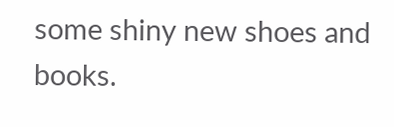some shiny new shoes and books.